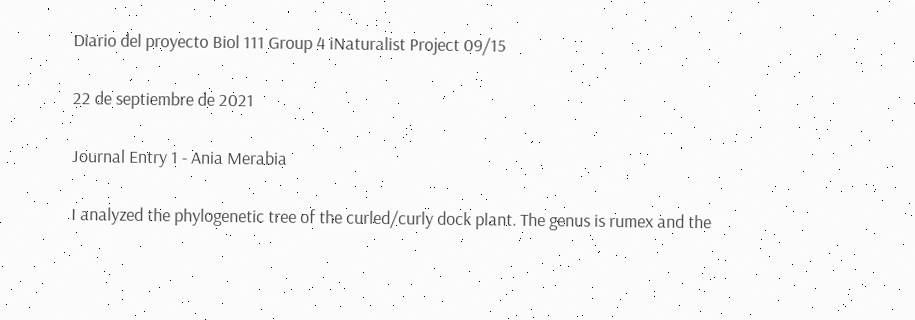Diario del proyecto Biol 111 Group 4 iNaturalist Project 09/15

22 de septiembre de 2021

Journal Entry 1 - Ania Merabia

I analyzed the phylogenetic tree of the curled/curly dock plant. The genus is rumex and the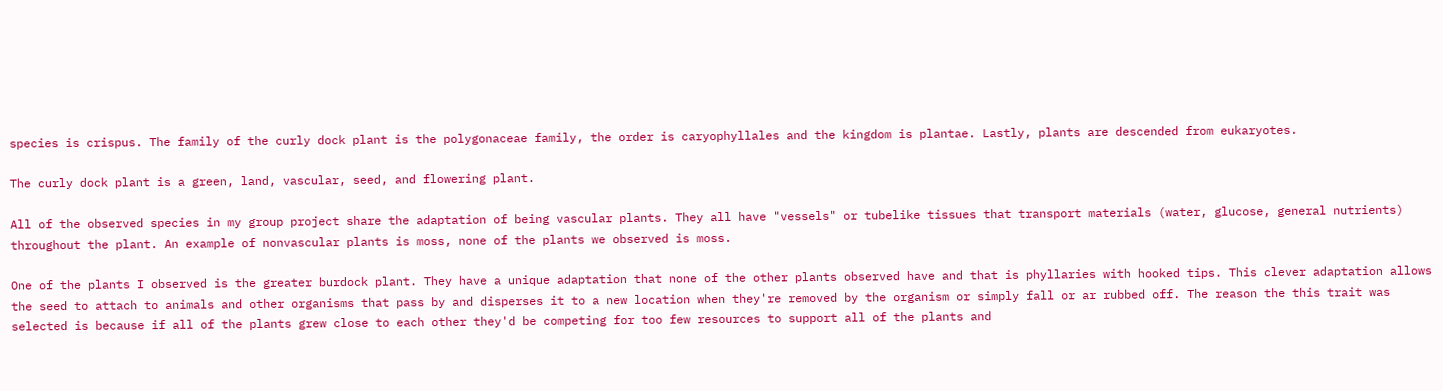species is crispus. The family of the curly dock plant is the polygonaceae family, the order is caryophyllales and the kingdom is plantae. Lastly, plants are descended from eukaryotes.

The curly dock plant is a green, land, vascular, seed, and flowering plant.

All of the observed species in my group project share the adaptation of being vascular plants. They all have "vessels" or tubelike tissues that transport materials (water, glucose, general nutrients) throughout the plant. An example of nonvascular plants is moss, none of the plants we observed is moss.

One of the plants I observed is the greater burdock plant. They have a unique adaptation that none of the other plants observed have and that is phyllaries with hooked tips. This clever adaptation allows the seed to attach to animals and other organisms that pass by and disperses it to a new location when they're removed by the organism or simply fall or ar rubbed off. The reason the this trait was selected is because if all of the plants grew close to each other they'd be competing for too few resources to support all of the plants and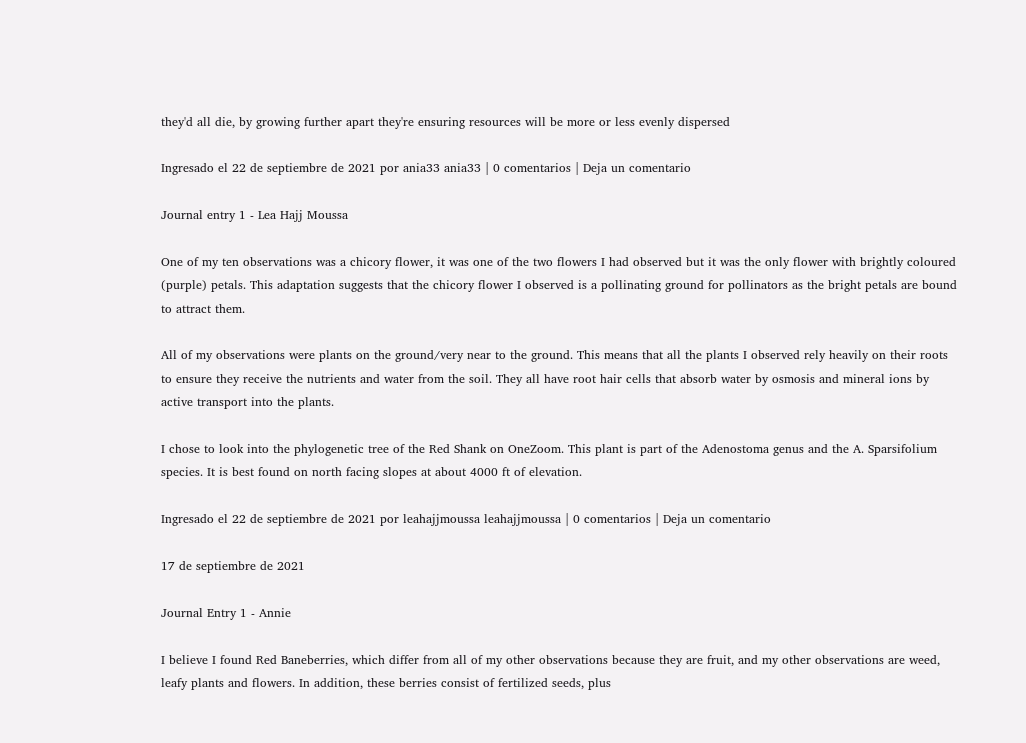they'd all die, by growing further apart they're ensuring resources will be more or less evenly dispersed

Ingresado el 22 de septiembre de 2021 por ania33 ania33 | 0 comentarios | Deja un comentario

Journal entry 1 - Lea Hajj Moussa

One of my ten observations was a chicory flower, it was one of the two flowers I had observed but it was the only flower with brightly coloured (purple) petals. This adaptation suggests that the chicory flower I observed is a pollinating ground for pollinators as the bright petals are bound to attract them.

All of my observations were plants on the ground/very near to the ground. This means that all the plants I observed rely heavily on their roots to ensure they receive the nutrients and water from the soil. They all have root hair cells that absorb water by osmosis and mineral ions by active transport into the plants.

I chose to look into the phylogenetic tree of the Red Shank on OneZoom. This plant is part of the Adenostoma genus and the A. Sparsifolium species. It is best found on north facing slopes at about 4000 ft of elevation.

Ingresado el 22 de septiembre de 2021 por leahajjmoussa leahajjmoussa | 0 comentarios | Deja un comentario

17 de septiembre de 2021

Journal Entry 1 - Annie

I believe I found Red Baneberries, which differ from all of my other observations because they are fruit, and my other observations are weed, leafy plants and flowers. In addition, these berries consist of fertilized seeds, plus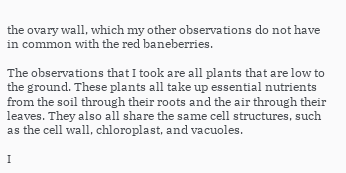the ovary wall, which my other observations do not have in common with the red baneberries.

The observations that I took are all plants that are low to the ground. These plants all take up essential nutrients from the soil through their roots and the air through their leaves. They also all share the same cell structures, such as the cell wall, chloroplast, and vacuoles.

I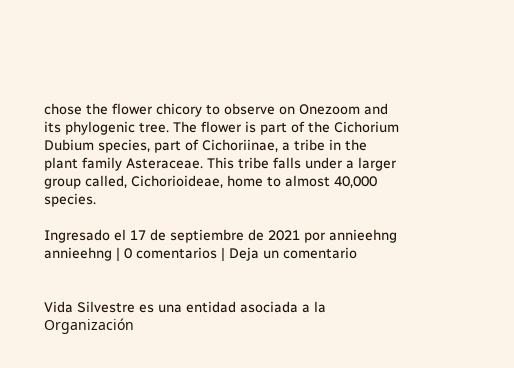chose the flower chicory to observe on Onezoom and its phylogenic tree. The flower is part of the Cichorium Dubium species, part of Cichoriinae, a tribe in the plant family Asteraceae. This tribe falls under a larger group called, Cichorioideae, home to almost 40,000 species.

Ingresado el 17 de septiembre de 2021 por annieehng annieehng | 0 comentarios | Deja un comentario


Vida Silvestre es una entidad asociada a la Organización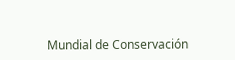Mundial de Conservación